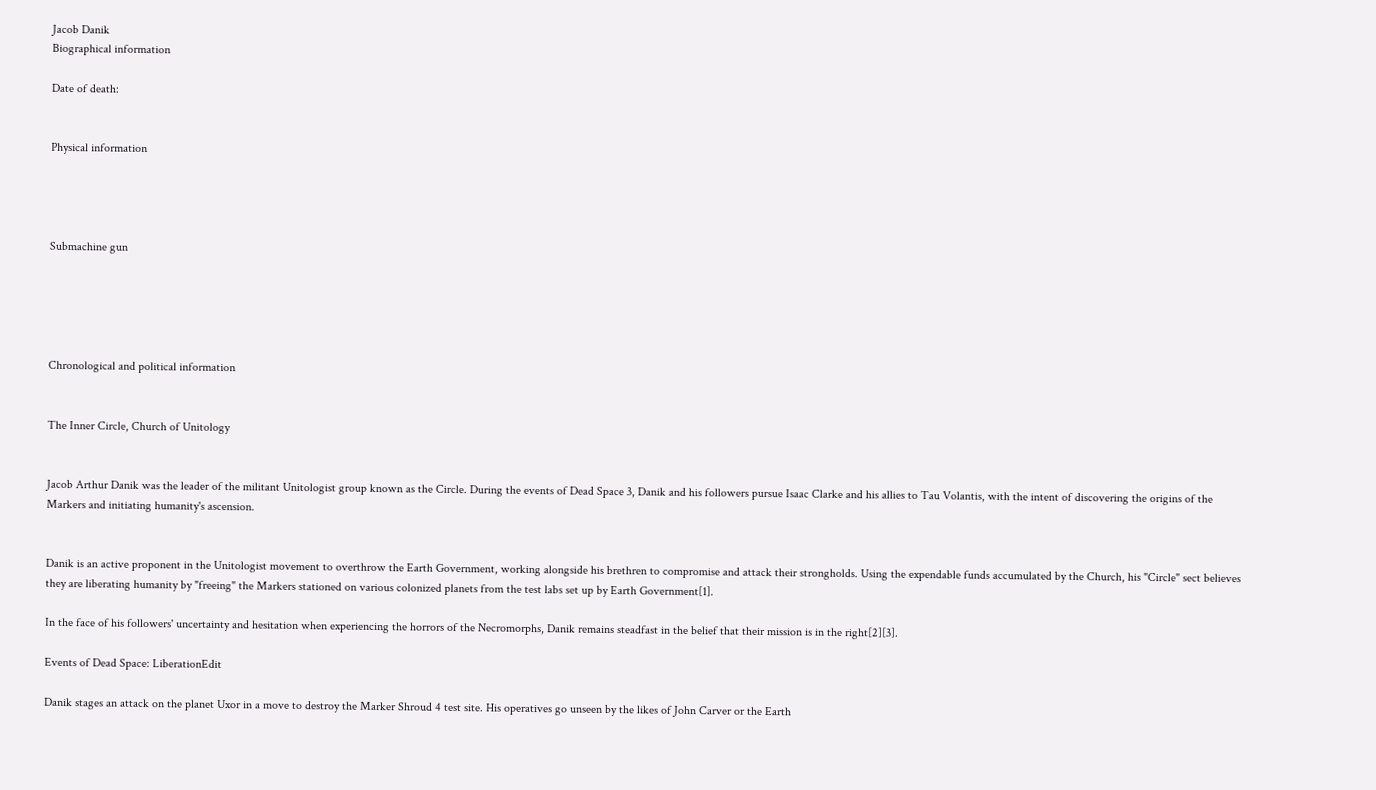Jacob Danik
Biographical information

Date of death:


Physical information




Submachine gun





Chronological and political information


The Inner Circle, Church of Unitology


Jacob Arthur Danik was the leader of the militant Unitologist group known as the Circle. During the events of Dead Space 3, Danik and his followers pursue Isaac Clarke and his allies to Tau Volantis, with the intent of discovering the origins of the Markers and initiating humanity's ascension.


Danik is an active proponent in the Unitologist movement to overthrow the Earth Government, working alongside his brethren to compromise and attack their strongholds. Using the expendable funds accumulated by the Church, his "Circle" sect believes they are liberating humanity by "freeing" the Markers stationed on various colonized planets from the test labs set up by Earth Government[1].

In the face of his followers' uncertainty and hesitation when experiencing the horrors of the Necromorphs, Danik remains steadfast in the belief that their mission is in the right[2][3].

Events of Dead Space: LiberationEdit

Danik stages an attack on the planet Uxor in a move to destroy the Marker Shroud 4 test site. His operatives go unseen by the likes of John Carver or the Earth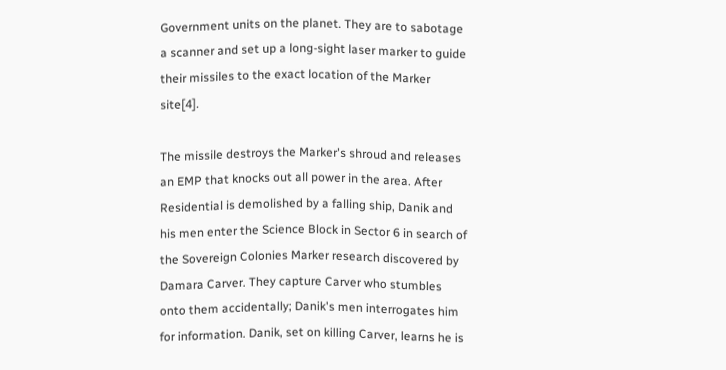Government units on the planet. They are to sabotage a scanner and set up a long-sight laser marker to guide their missiles to the exact location of the Marker site[4].

The missile destroys the Marker's shroud and releases an EMP that knocks out all power in the area. After Residential is demolished by a falling ship, Danik and his men enter the Science Block in Sector 6 in search of the Sovereign Colonies Marker research discovered by Damara Carver. They capture Carver who stumbles onto them accidentally; Danik's men interrogates him for information. Danik, set on killing Carver, learns he is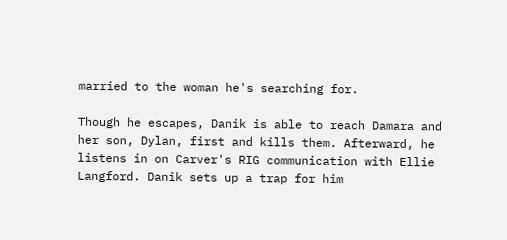married to the woman he's searching for.

Though he escapes, Danik is able to reach Damara and her son, Dylan, first and kills them. Afterward, he listens in on Carver's RIG communication with Ellie Langford. Danik sets up a trap for him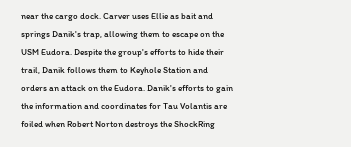near the cargo dock. Carver uses Ellie as bait and springs Danik's trap, allowing them to escape on the USM Eudora. Despite the group's efforts to hide their trail, Danik follows them to Keyhole Station and orders an attack on the Eudora. Danik's efforts to gain the information and coordinates for Tau Volantis are foiled when Robert Norton destroys the ShockRing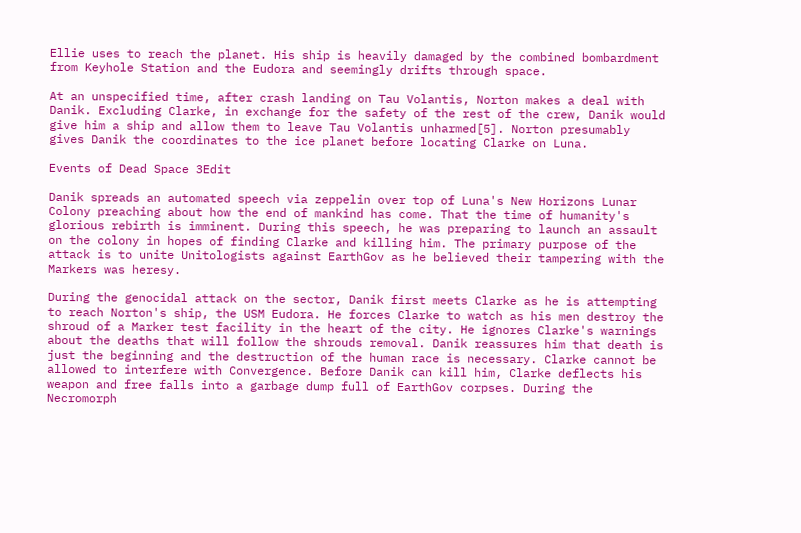Ellie uses to reach the planet. His ship is heavily damaged by the combined bombardment from Keyhole Station and the Eudora and seemingly drifts through space.

At an unspecified time, after crash landing on Tau Volantis, Norton makes a deal with Danik. Excluding Clarke, in exchange for the safety of the rest of the crew, Danik would give him a ship and allow them to leave Tau Volantis unharmed[5]. Norton presumably gives Danik the coordinates to the ice planet before locating Clarke on Luna.

Events of Dead Space 3Edit

Danik spreads an automated speech via zeppelin over top of Luna's New Horizons Lunar Colony preaching about how the end of mankind has come. That the time of humanity's glorious rebirth is imminent. During this speech, he was preparing to launch an assault on the colony in hopes of finding Clarke and killing him. The primary purpose of the attack is to unite Unitologists against EarthGov as he believed their tampering with the Markers was heresy.

During the genocidal attack on the sector, Danik first meets Clarke as he is attempting to reach Norton's ship, the USM Eudora. He forces Clarke to watch as his men destroy the shroud of a Marker test facility in the heart of the city. He ignores Clarke's warnings about the deaths that will follow the shrouds removal. Danik reassures him that death is just the beginning and the destruction of the human race is necessary. Clarke cannot be allowed to interfere with Convergence. Before Danik can kill him, Clarke deflects his weapon and free falls into a garbage dump full of EarthGov corpses. During the Necromorph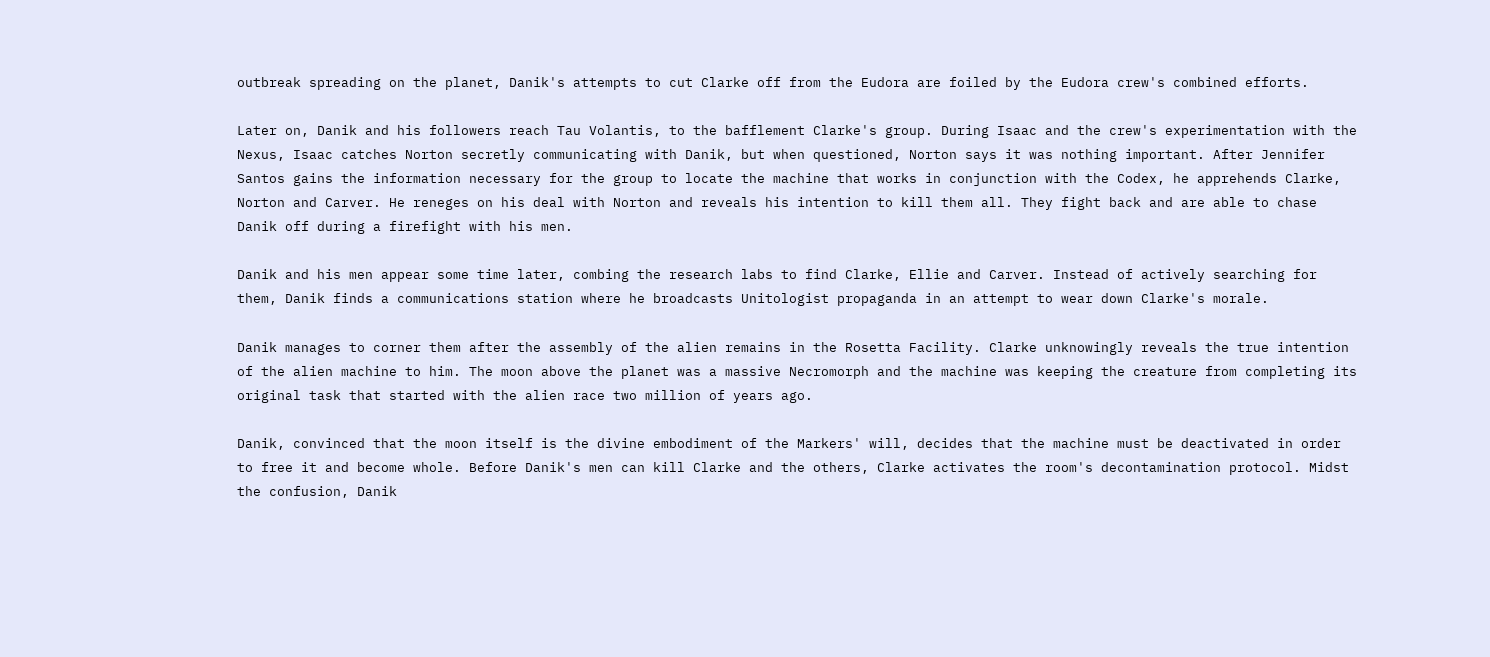outbreak spreading on the planet, Danik's attempts to cut Clarke off from the Eudora are foiled by the Eudora crew's combined efforts.

Later on, Danik and his followers reach Tau Volantis, to the bafflement Clarke's group. During Isaac and the crew's experimentation with the Nexus, Isaac catches Norton secretly communicating with Danik, but when questioned, Norton says it was nothing important. After Jennifer Santos gains the information necessary for the group to locate the machine that works in conjunction with the Codex, he apprehends Clarke, Norton and Carver. He reneges on his deal with Norton and reveals his intention to kill them all. They fight back and are able to chase Danik off during a firefight with his men.

Danik and his men appear some time later, combing the research labs to find Clarke, Ellie and Carver. Instead of actively searching for them, Danik finds a communications station where he broadcasts Unitologist propaganda in an attempt to wear down Clarke's morale.

Danik manages to corner them after the assembly of the alien remains in the Rosetta Facility. Clarke unknowingly reveals the true intention of the alien machine to him. The moon above the planet was a massive Necromorph and the machine was keeping the creature from completing its original task that started with the alien race two million of years ago.

Danik, convinced that the moon itself is the divine embodiment of the Markers' will, decides that the machine must be deactivated in order to free it and become whole. Before Danik's men can kill Clarke and the others, Clarke activates the room's decontamination protocol. Midst the confusion, Danik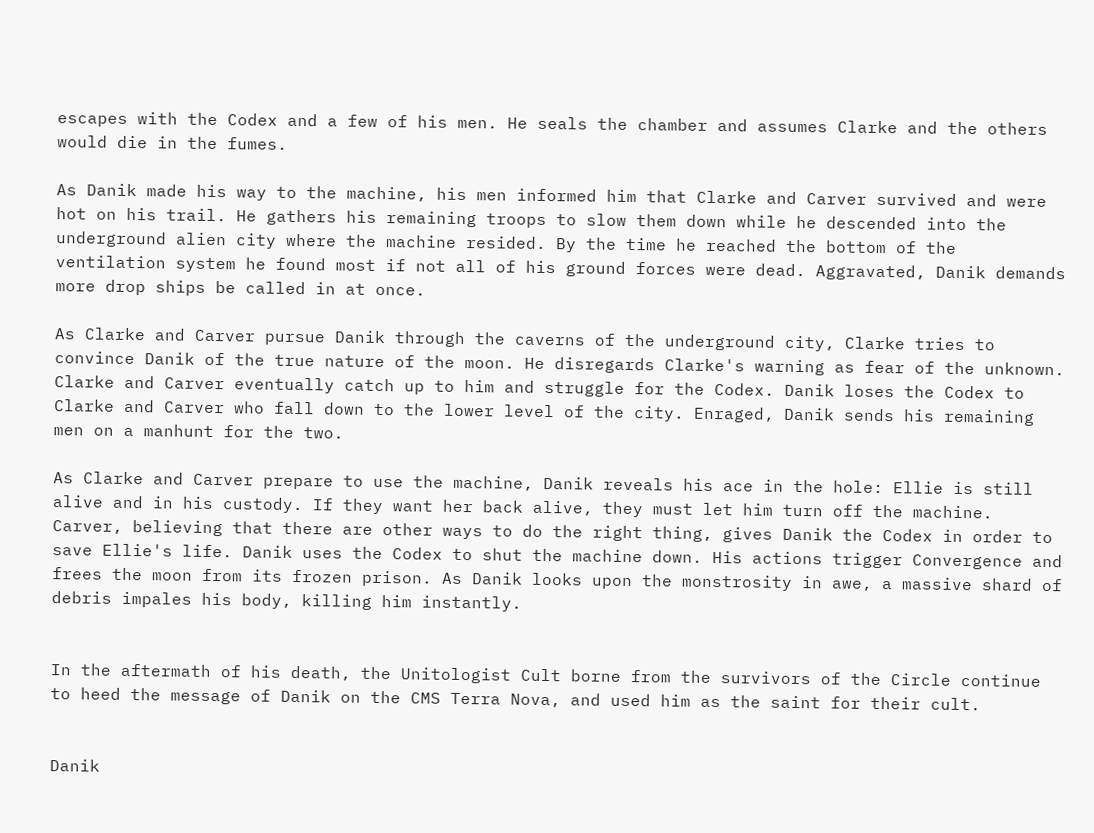escapes with the Codex and a few of his men. He seals the chamber and assumes Clarke and the others would die in the fumes.

As Danik made his way to the machine, his men informed him that Clarke and Carver survived and were hot on his trail. He gathers his remaining troops to slow them down while he descended into the underground alien city where the machine resided. By the time he reached the bottom of the ventilation system he found most if not all of his ground forces were dead. Aggravated, Danik demands more drop ships be called in at once.

As Clarke and Carver pursue Danik through the caverns of the underground city, Clarke tries to convince Danik of the true nature of the moon. He disregards Clarke's warning as fear of the unknown. Clarke and Carver eventually catch up to him and struggle for the Codex. Danik loses the Codex to Clarke and Carver who fall down to the lower level of the city. Enraged, Danik sends his remaining men on a manhunt for the two.

As Clarke and Carver prepare to use the machine, Danik reveals his ace in the hole: Ellie is still alive and in his custody. If they want her back alive, they must let him turn off the machine. Carver, believing that there are other ways to do the right thing, gives Danik the Codex in order to save Ellie's life. Danik uses the Codex to shut the machine down. His actions trigger Convergence and frees the moon from its frozen prison. As Danik looks upon the monstrosity in awe, a massive shard of debris impales his body, killing him instantly.


In the aftermath of his death, the Unitologist Cult borne from the survivors of the Circle continue to heed the message of Danik on the CMS Terra Nova, and used him as the saint for their cult.


Danik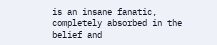is an insane fanatic, completely absorbed in the belief and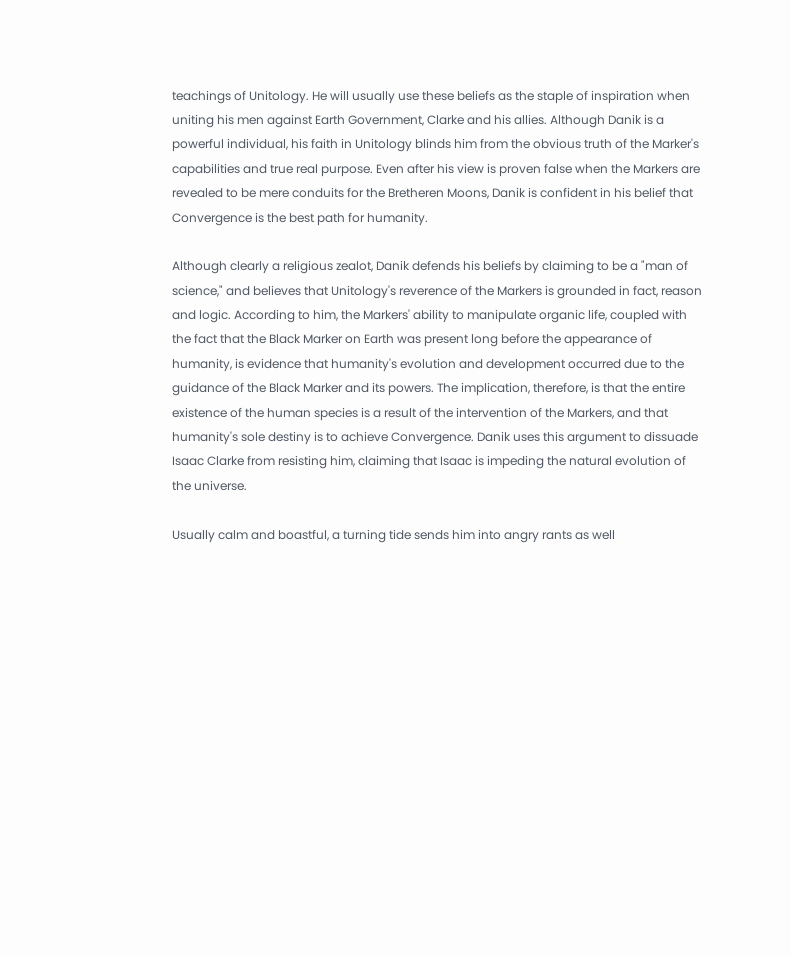teachings of Unitology. He will usually use these beliefs as the staple of inspiration when uniting his men against Earth Government, Clarke and his allies. Although Danik is a powerful individual, his faith in Unitology blinds him from the obvious truth of the Marker's capabilities and true real purpose. Even after his view is proven false when the Markers are revealed to be mere conduits for the Bretheren Moons, Danik is confident in his belief that Convergence is the best path for humanity.

Although clearly a religious zealot, Danik defends his beliefs by claiming to be a "man of science," and believes that Unitology's reverence of the Markers is grounded in fact, reason and logic. According to him, the Markers' ability to manipulate organic life, coupled with the fact that the Black Marker on Earth was present long before the appearance of humanity, is evidence that humanity's evolution and development occurred due to the guidance of the Black Marker and its powers. The implication, therefore, is that the entire existence of the human species is a result of the intervention of the Markers, and that humanity's sole destiny is to achieve Convergence. Danik uses this argument to dissuade Isaac Clarke from resisting him, claiming that Isaac is impeding the natural evolution of the universe.

Usually calm and boastful, a turning tide sends him into angry rants as well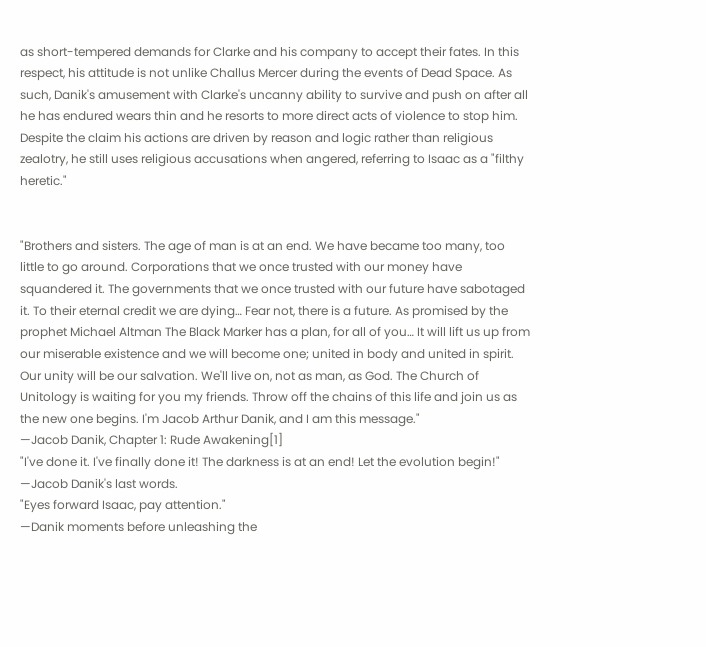as short-tempered demands for Clarke and his company to accept their fates. In this respect, his attitude is not unlike Challus Mercer during the events of Dead Space. As such, Danik's amusement with Clarke's uncanny ability to survive and push on after all he has endured wears thin and he resorts to more direct acts of violence to stop him. Despite the claim his actions are driven by reason and logic rather than religious zealotry, he still uses religious accusations when angered, referring to Isaac as a "filthy heretic."


"Brothers and sisters. The age of man is at an end. We have became too many, too little to go around. Corporations that we once trusted with our money have squandered it. The governments that we once trusted with our future have sabotaged it. To their eternal credit we are dying… Fear not, there is a future. As promised by the prophet Michael Altman The Black Marker has a plan, for all of you… It will lift us up from our miserable existence and we will become one; united in body and united in spirit. Our unity will be our salvation. We'll live on, not as man, as God. The Church of Unitology is waiting for you my friends. Throw off the chains of this life and join us as the new one begins. I'm Jacob Arthur Danik, and I am this message."
—Jacob Danik, Chapter 1: Rude Awakening[1]
"I've done it. I've finally done it! The darkness is at an end! Let the evolution begin!"
—Jacob Danik's last words.
"Eyes forward Isaac, pay attention."
—Danik moments before unleashing the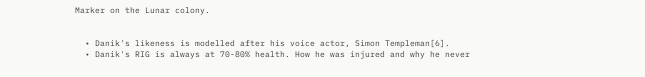Marker on the Lunar colony.


  • Danik's likeness is modelled after his voice actor, Simon Templeman[6].
  • Danik's RIG is always at 70-80% health. How he was injured and why he never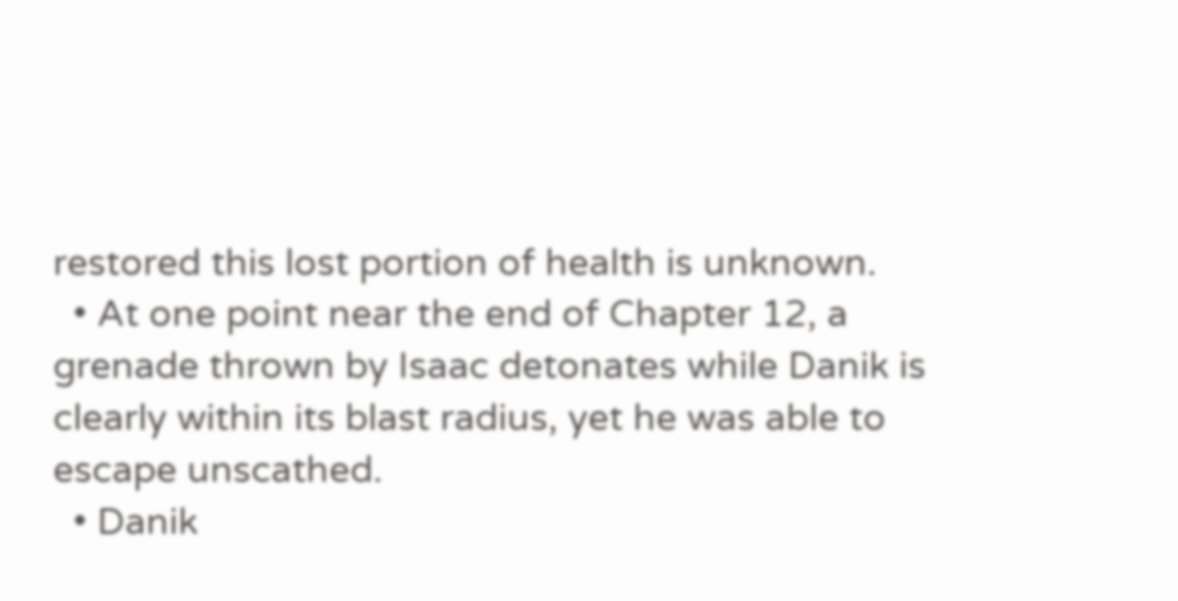restored this lost portion of health is unknown.
  • At one point near the end of Chapter 12, a grenade thrown by Isaac detonates while Danik is clearly within its blast radius, yet he was able to escape unscathed.
  • Danik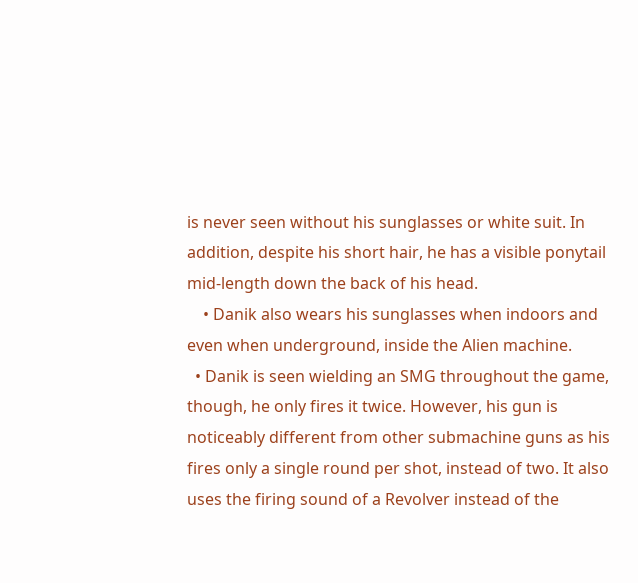is never seen without his sunglasses or white suit. In addition, despite his short hair, he has a visible ponytail mid-length down the back of his head.
    • Danik also wears his sunglasses when indoors and even when underground, inside the Alien machine.
  • Danik is seen wielding an SMG throughout the game, though, he only fires it twice. However, his gun is noticeably different from other submachine guns as his fires only a single round per shot, instead of two. It also uses the firing sound of a Revolver instead of the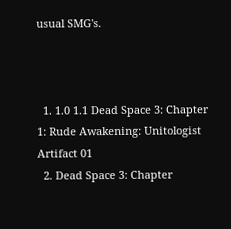usual SMG's.



  1. 1.0 1.1 Dead Space 3: Chapter 1: Rude Awakening: Unitologist Artifact 01
  2. Dead Space 3: Chapter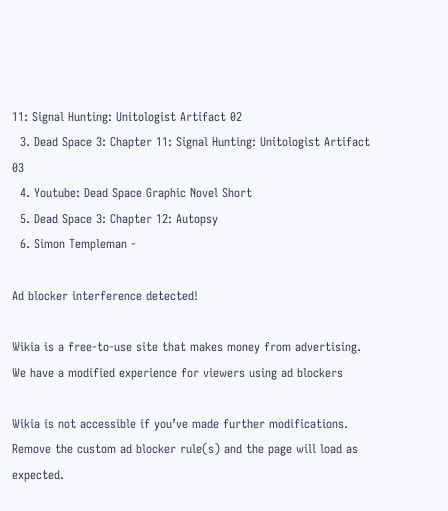11: Signal Hunting: Unitologist Artifact 02
  3. Dead Space 3: Chapter 11: Signal Hunting: Unitologist Artifact 03
  4. Youtube: Dead Space Graphic Novel Short
  5. Dead Space 3: Chapter 12: Autopsy
  6. Simon Templeman -

Ad blocker interference detected!

Wikia is a free-to-use site that makes money from advertising. We have a modified experience for viewers using ad blockers

Wikia is not accessible if you’ve made further modifications. Remove the custom ad blocker rule(s) and the page will load as expected.